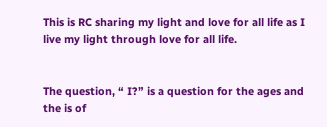This is RC sharing my light and love for all life as I live my light through love for all life.


The question, “ I?” is a question for the ages and the is of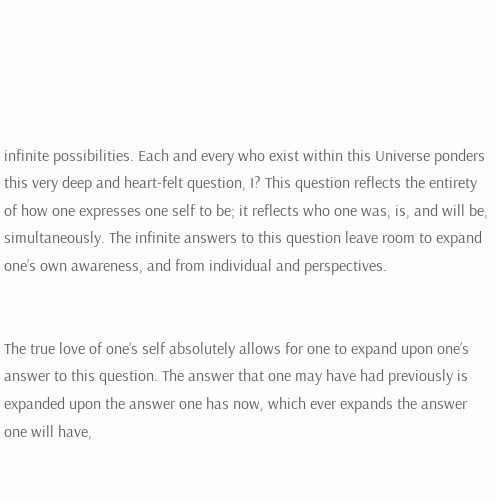infinite possibilities. Each and every who exist within this Universe ponders this very deep and heart-felt question, I? This question reflects the entirety of how one expresses one self to be; it reflects who one was, is, and will be, simultaneously. The infinite answers to this question leave room to expand one’s own awareness, and from individual and perspectives.


The true love of one’s self absolutely allows for one to expand upon one’s answer to this question. The answer that one may have had previously is expanded upon the answer one has now, which ever expands the answer one will have,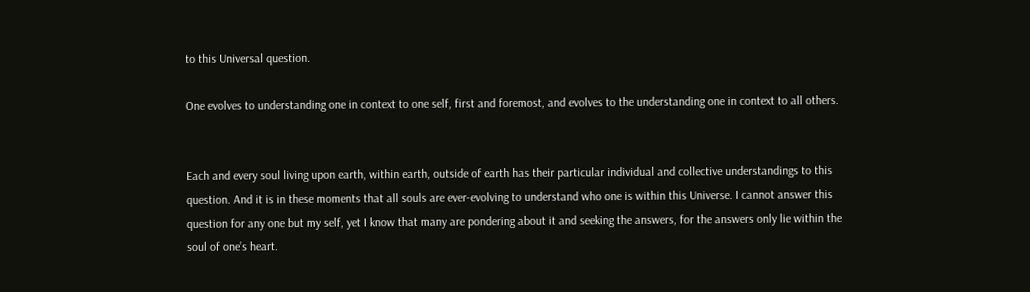to this Universal question.

One evolves to understanding one in context to one self, first and foremost, and evolves to the understanding one in context to all others.


Each and every soul living upon earth, within earth, outside of earth has their particular individual and collective understandings to this question. And it is in these moments that all souls are ever-evolving to understand who one is within this Universe. I cannot answer this question for any one but my self, yet I know that many are pondering about it and seeking the answers, for the answers only lie within the soul of one’s heart.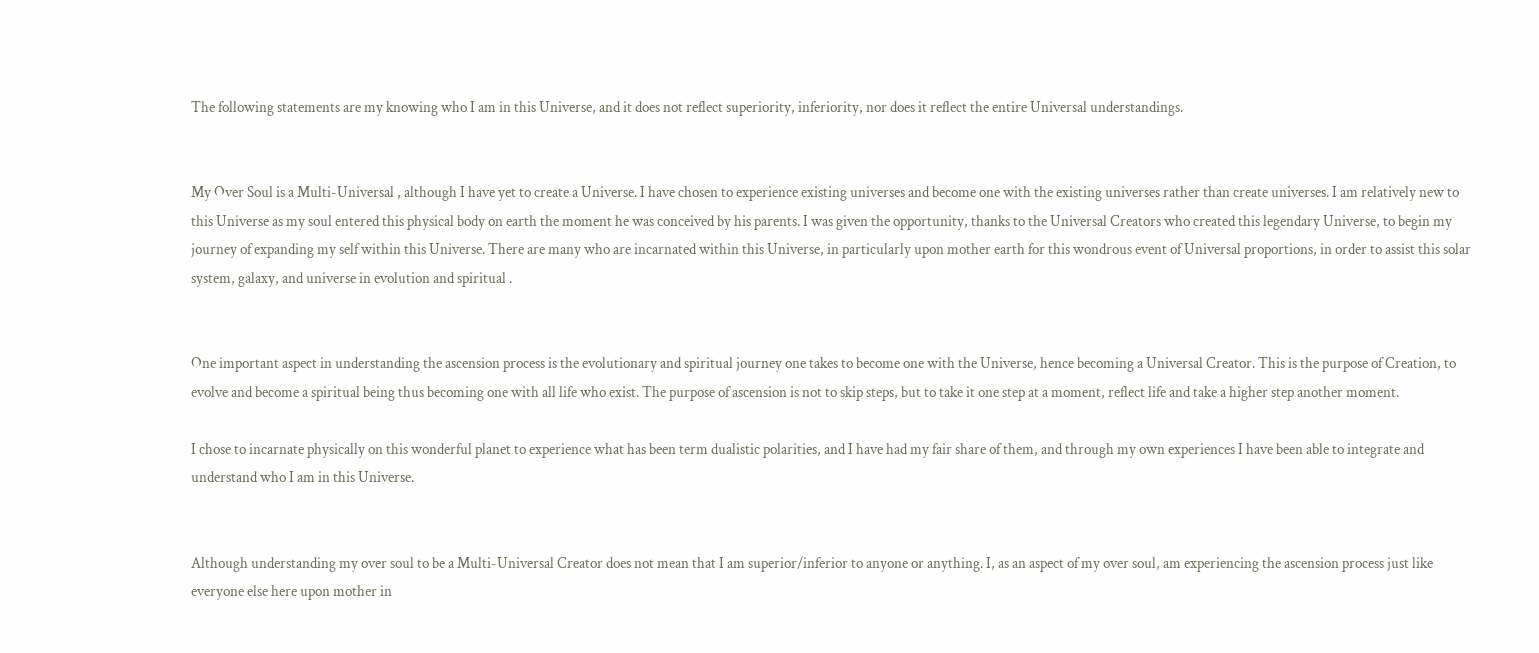The following statements are my knowing who I am in this Universe, and it does not reflect superiority, inferiority, nor does it reflect the entire Universal understandings.


My Over Soul is a Multi-Universal , although I have yet to create a Universe. I have chosen to experience existing universes and become one with the existing universes rather than create universes. I am relatively new to this Universe as my soul entered this physical body on earth the moment he was conceived by his parents. I was given the opportunity, thanks to the Universal Creators who created this legendary Universe, to begin my journey of expanding my self within this Universe. There are many who are incarnated within this Universe, in particularly upon mother earth for this wondrous event of Universal proportions, in order to assist this solar system, galaxy, and universe in evolution and spiritual .


One important aspect in understanding the ascension process is the evolutionary and spiritual journey one takes to become one with the Universe, hence becoming a Universal Creator. This is the purpose of Creation, to evolve and become a spiritual being thus becoming one with all life who exist. The purpose of ascension is not to skip steps, but to take it one step at a moment, reflect life and take a higher step another moment.

I chose to incarnate physically on this wonderful planet to experience what has been term dualistic polarities, and I have had my fair share of them, and through my own experiences I have been able to integrate and understand who I am in this Universe.


Although understanding my over soul to be a Multi-Universal Creator does not mean that I am superior/inferior to anyone or anything. I, as an aspect of my over soul, am experiencing the ascension process just like everyone else here upon mother in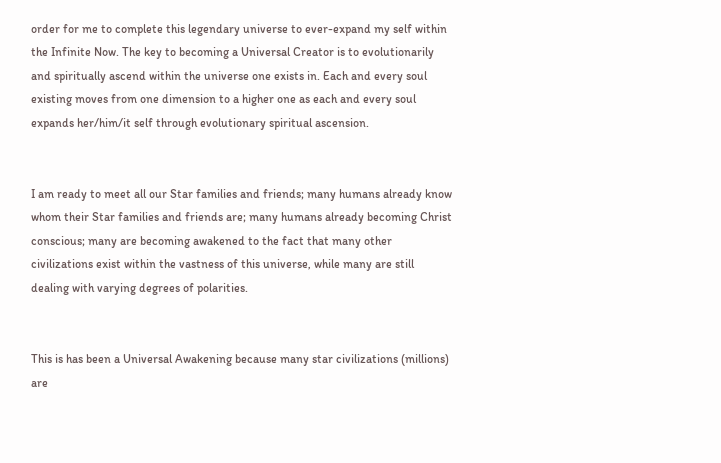order for me to complete this legendary universe to ever-expand my self within the Infinite Now. The key to becoming a Universal Creator is to evolutionarily and spiritually ascend within the universe one exists in. Each and every soul existing moves from one dimension to a higher one as each and every soul expands her/him/it self through evolutionary spiritual ascension.


I am ready to meet all our Star families and friends; many humans already know whom their Star families and friends are; many humans already becoming Christ conscious; many are becoming awakened to the fact that many other civilizations exist within the vastness of this universe, while many are still dealing with varying degrees of polarities.


This is has been a Universal Awakening because many star civilizations (millions) are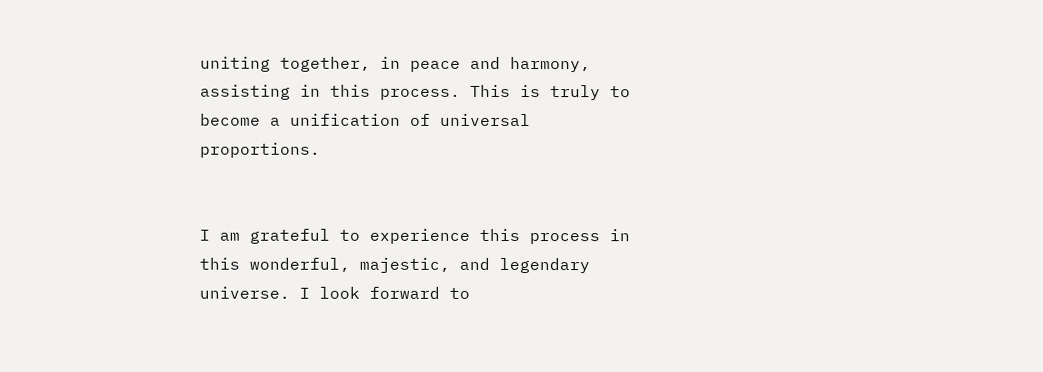uniting together, in peace and harmony, assisting in this process. This is truly to become a unification of universal proportions.


I am grateful to experience this process in this wonderful, majestic, and legendary universe. I look forward to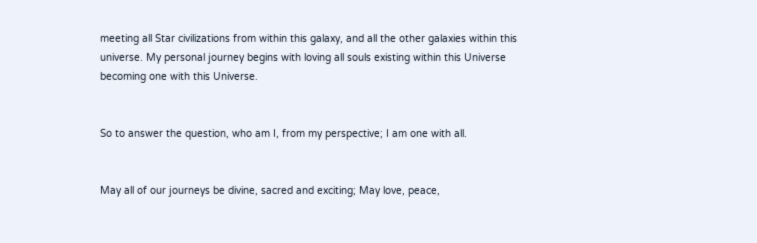meeting all Star civilizations from within this galaxy, and all the other galaxies within this universe. My personal journey begins with loving all souls existing within this Universe becoming one with this Universe.


So to answer the question, who am I, from my perspective; I am one with all.


May all of our journeys be divine, sacred and exciting; May love, peace,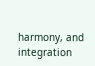harmony, and integration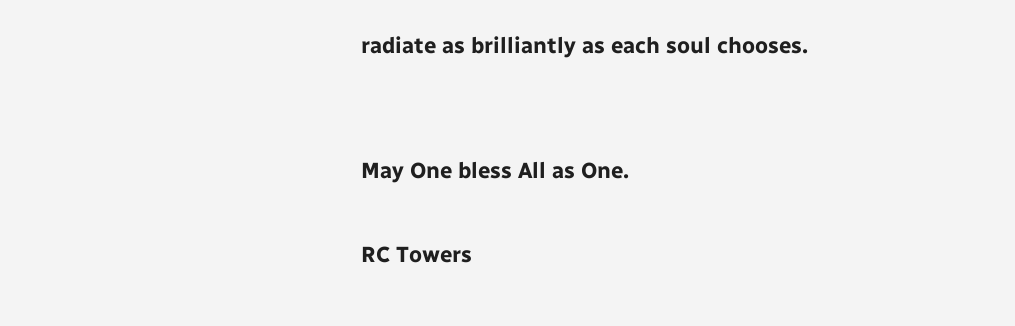radiate as brilliantly as each soul chooses.


May One bless All as One.

RC Towers